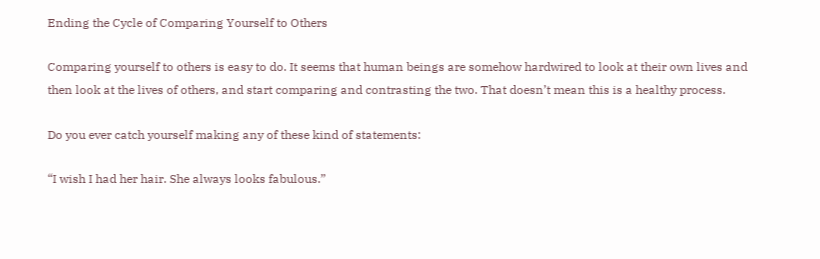Ending the Cycle of Comparing Yourself to Others

Comparing yourself to others is easy to do. It seems that human beings are somehow hardwired to look at their own lives and then look at the lives of others, and start comparing and contrasting the two. That doesn’t mean this is a healthy process.

Do you ever catch yourself making any of these kind of statements:

“I wish I had her hair. She always looks fabulous.”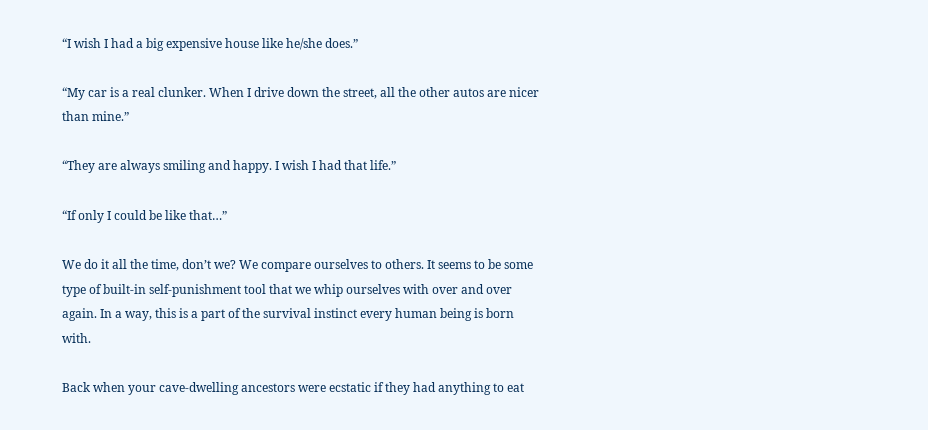“I wish I had a big expensive house like he/she does.”

“My car is a real clunker. When I drive down the street, all the other autos are nicer than mine.”

“They are always smiling and happy. I wish I had that life.”

“If only I could be like that…”

We do it all the time, don’t we? We compare ourselves to others. It seems to be some type of built-in self-punishment tool that we whip ourselves with over and over again. In a way, this is a part of the survival instinct every human being is born with.

Back when your cave-dwelling ancestors were ecstatic if they had anything to eat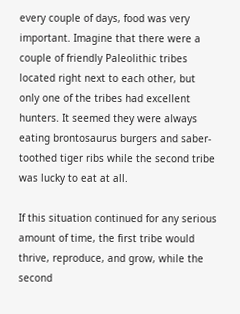every couple of days, food was very important. Imagine that there were a couple of friendly Paleolithic tribes located right next to each other, but only one of the tribes had excellent hunters. It seemed they were always eating brontosaurus burgers and saber-toothed tiger ribs while the second tribe was lucky to eat at all.

If this situation continued for any serious amount of time, the first tribe would thrive, reproduce, and grow, while the second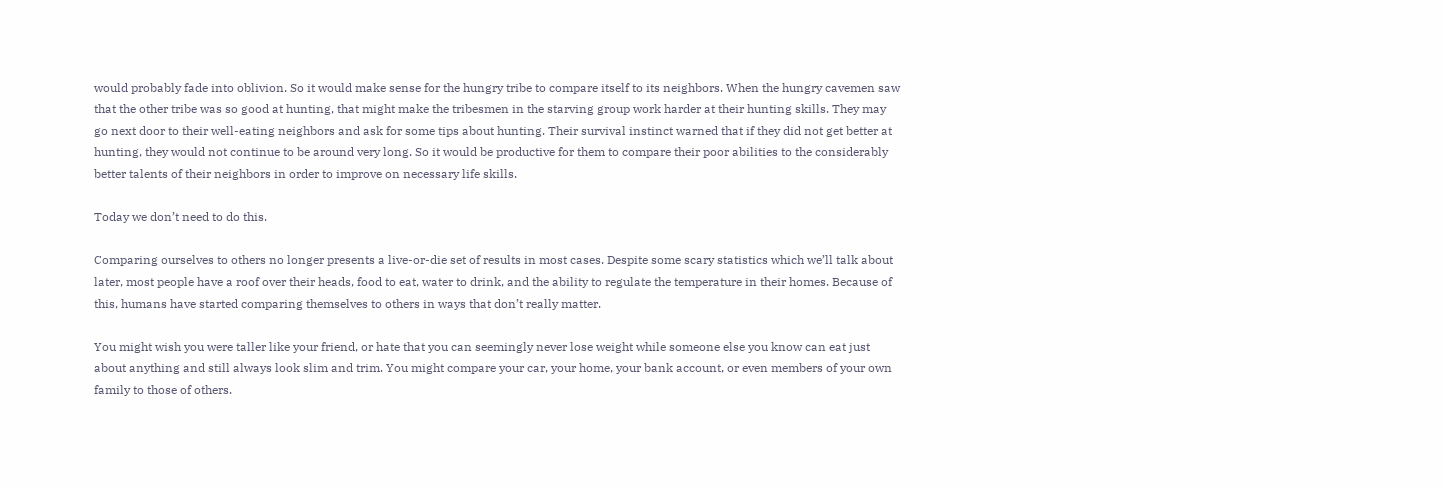would probably fade into oblivion. So it would make sense for the hungry tribe to compare itself to its neighbors. When the hungry cavemen saw that the other tribe was so good at hunting, that might make the tribesmen in the starving group work harder at their hunting skills. They may go next door to their well-eating neighbors and ask for some tips about hunting. Their survival instinct warned that if they did not get better at hunting, they would not continue to be around very long. So it would be productive for them to compare their poor abilities to the considerably better talents of their neighbors in order to improve on necessary life skills.

Today we don’t need to do this.

Comparing ourselves to others no longer presents a live-or-die set of results in most cases. Despite some scary statistics which we’ll talk about later, most people have a roof over their heads, food to eat, water to drink, and the ability to regulate the temperature in their homes. Because of this, humans have started comparing themselves to others in ways that don’t really matter.

You might wish you were taller like your friend, or hate that you can seemingly never lose weight while someone else you know can eat just about anything and still always look slim and trim. You might compare your car, your home, your bank account, or even members of your own family to those of others.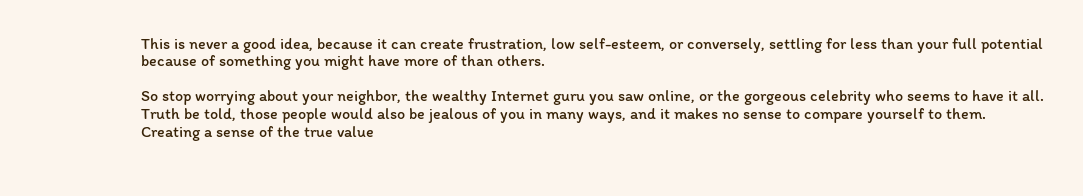This is never a good idea, because it can create frustration, low self-esteem, or conversely, settling for less than your full potential because of something you might have more of than others.

So stop worrying about your neighbor, the wealthy Internet guru you saw online, or the gorgeous celebrity who seems to have it all. Truth be told, those people would also be jealous of you in many ways, and it makes no sense to compare yourself to them. Creating a sense of the true value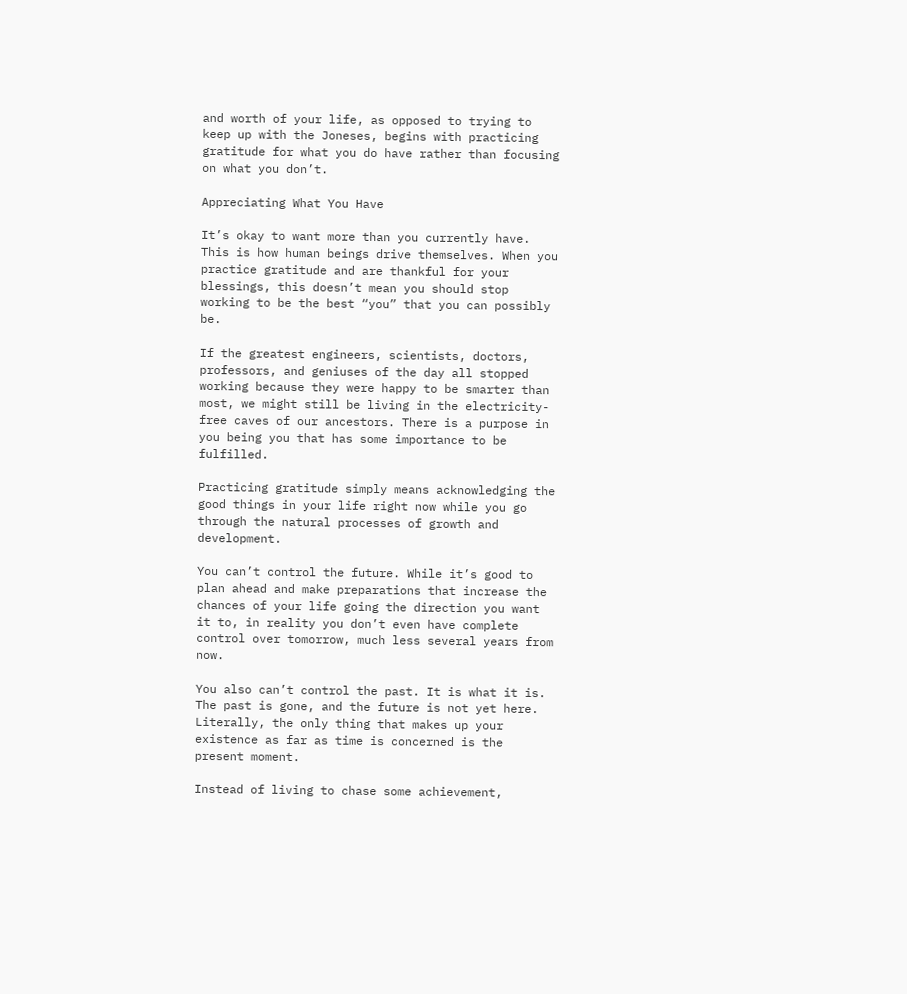and worth of your life, as opposed to trying to keep up with the Joneses, begins with practicing gratitude for what you do have rather than focusing on what you don’t.

Appreciating What You Have

It’s okay to want more than you currently have. This is how human beings drive themselves. When you practice gratitude and are thankful for your blessings, this doesn’t mean you should stop working to be the best “you” that you can possibly be.

If the greatest engineers, scientists, doctors, professors, and geniuses of the day all stopped working because they were happy to be smarter than most, we might still be living in the electricity-free caves of our ancestors. There is a purpose in you being you that has some importance to be fulfilled.

Practicing gratitude simply means acknowledging the good things in your life right now while you go through the natural processes of growth and development.

You can’t control the future. While it’s good to plan ahead and make preparations that increase the chances of your life going the direction you want it to, in reality you don’t even have complete control over tomorrow, much less several years from now.

You also can’t control the past. It is what it is. The past is gone, and the future is not yet here. Literally, the only thing that makes up your existence as far as time is concerned is the present moment.

Instead of living to chase some achievement,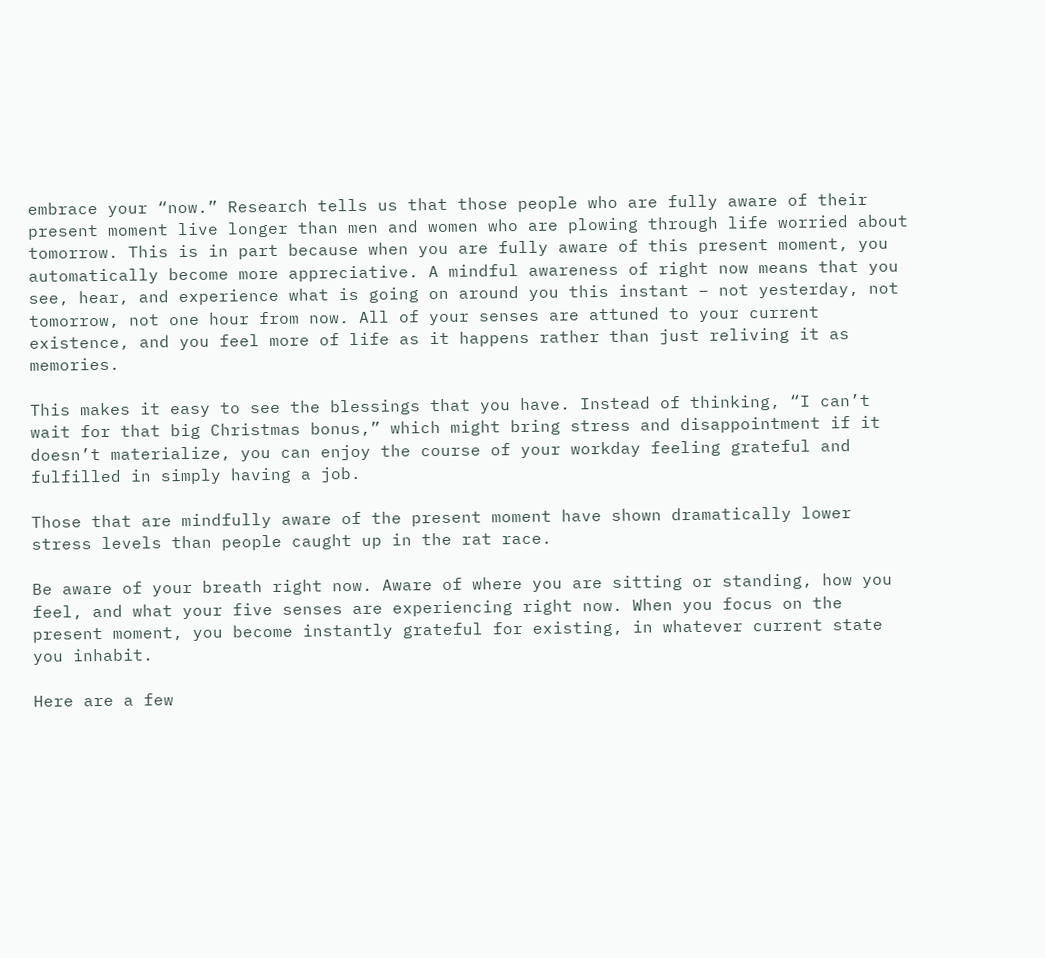embrace your “now.” Research tells us that those people who are fully aware of their present moment live longer than men and women who are plowing through life worried about tomorrow. This is in part because when you are fully aware of this present moment, you automatically become more appreciative. A mindful awareness of right now means that you see, hear, and experience what is going on around you this instant – not yesterday, not tomorrow, not one hour from now. All of your senses are attuned to your current existence, and you feel more of life as it happens rather than just reliving it as memories.

This makes it easy to see the blessings that you have. Instead of thinking, “I can’t wait for that big Christmas bonus,” which might bring stress and disappointment if it doesn’t materialize, you can enjoy the course of your workday feeling grateful and fulfilled in simply having a job.

Those that are mindfully aware of the present moment have shown dramatically lower stress levels than people caught up in the rat race.

Be aware of your breath right now. Aware of where you are sitting or standing, how you feel, and what your five senses are experiencing right now. When you focus on the present moment, you become instantly grateful for existing, in whatever current state you inhabit.

Here are a few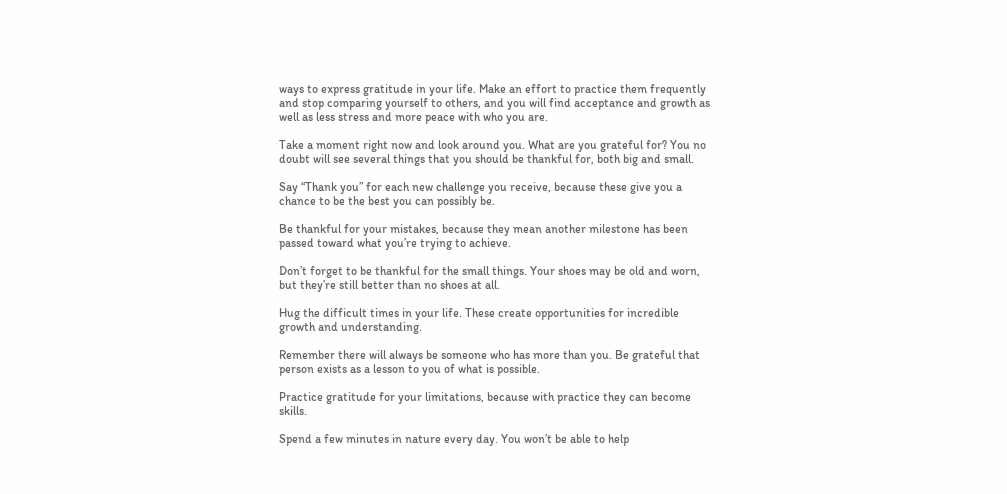ways to express gratitude in your life. Make an effort to practice them frequently and stop comparing yourself to others, and you will find acceptance and growth as well as less stress and more peace with who you are.

Take a moment right now and look around you. What are you grateful for? You no doubt will see several things that you should be thankful for, both big and small.

Say “Thank you” for each new challenge you receive, because these give you a chance to be the best you can possibly be.

Be thankful for your mistakes, because they mean another milestone has been passed toward what you’re trying to achieve.

Don’t forget to be thankful for the small things. Your shoes may be old and worn, but they’re still better than no shoes at all.

Hug the difficult times in your life. These create opportunities for incredible growth and understanding.

Remember there will always be someone who has more than you. Be grateful that person exists as a lesson to you of what is possible.

Practice gratitude for your limitations, because with practice they can become skills.

Spend a few minutes in nature every day. You won’t be able to help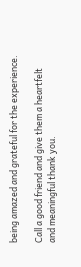being amazed and grateful for the experience.

Call a good friend and give them a heartfelt and meaningful thank you.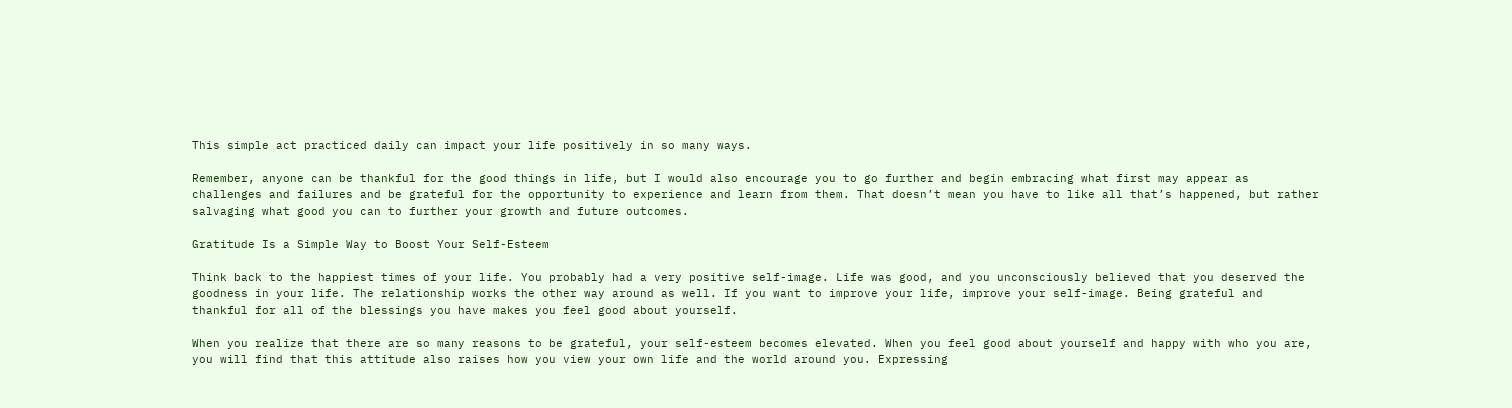This simple act practiced daily can impact your life positively in so many ways.

Remember, anyone can be thankful for the good things in life, but I would also encourage you to go further and begin embracing what first may appear as challenges and failures and be grateful for the opportunity to experience and learn from them. That doesn’t mean you have to like all that’s happened, but rather salvaging what good you can to further your growth and future outcomes.

Gratitude Is a Simple Way to Boost Your Self-Esteem

Think back to the happiest times of your life. You probably had a very positive self-image. Life was good, and you unconsciously believed that you deserved the goodness in your life. The relationship works the other way around as well. If you want to improve your life, improve your self-image. Being grateful and thankful for all of the blessings you have makes you feel good about yourself.

When you realize that there are so many reasons to be grateful, your self-esteem becomes elevated. When you feel good about yourself and happy with who you are, you will find that this attitude also raises how you view your own life and the world around you. Expressing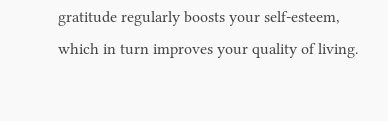gratitude regularly boosts your self-esteem, which in turn improves your quality of living.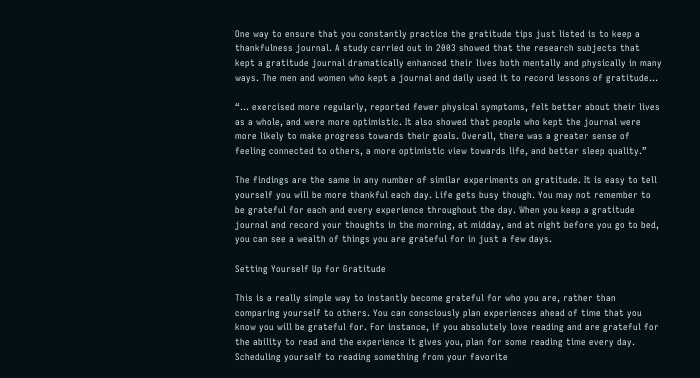One way to ensure that you constantly practice the gratitude tips just listed is to keep a thankfulness journal. A study carried out in 2003 showed that the research subjects that kept a gratitude journal dramatically enhanced their lives both mentally and physically in many ways. The men and women who kept a journal and daily used it to record lessons of gratitude…

“… exercised more regularly, reported fewer physical symptoms, felt better about their lives as a whole, and were more optimistic. It also showed that people who kept the journal were more likely to make progress towards their goals. Overall, there was a greater sense of feeling connected to others, a more optimistic view towards life, and better sleep quality.”

The findings are the same in any number of similar experiments on gratitude. It is easy to tell yourself you will be more thankful each day. Life gets busy though. You may not remember to be grateful for each and every experience throughout the day. When you keep a gratitude journal and record your thoughts in the morning, at midday, and at night before you go to bed, you can see a wealth of things you are grateful for in just a few days.

Setting Yourself Up for Gratitude

This is a really simple way to instantly become grateful for who you are, rather than comparing yourself to others. You can consciously plan experiences ahead of time that you know you will be grateful for. For instance, if you absolutely love reading and are grateful for the ability to read and the experience it gives you, plan for some reading time every day. Scheduling yourself to reading something from your favorite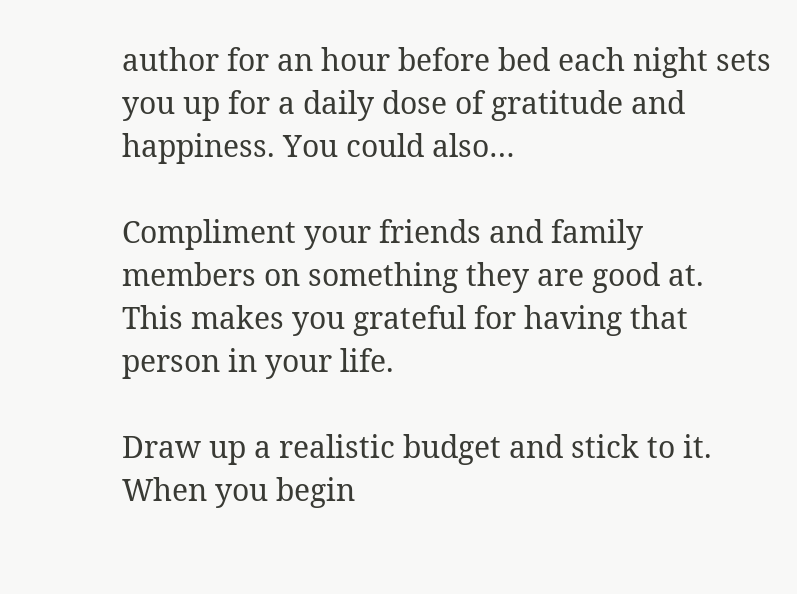author for an hour before bed each night sets you up for a daily dose of gratitude and happiness. You could also…

Compliment your friends and family members on something they are good at. This makes you grateful for having that person in your life.

Draw up a realistic budget and stick to it. When you begin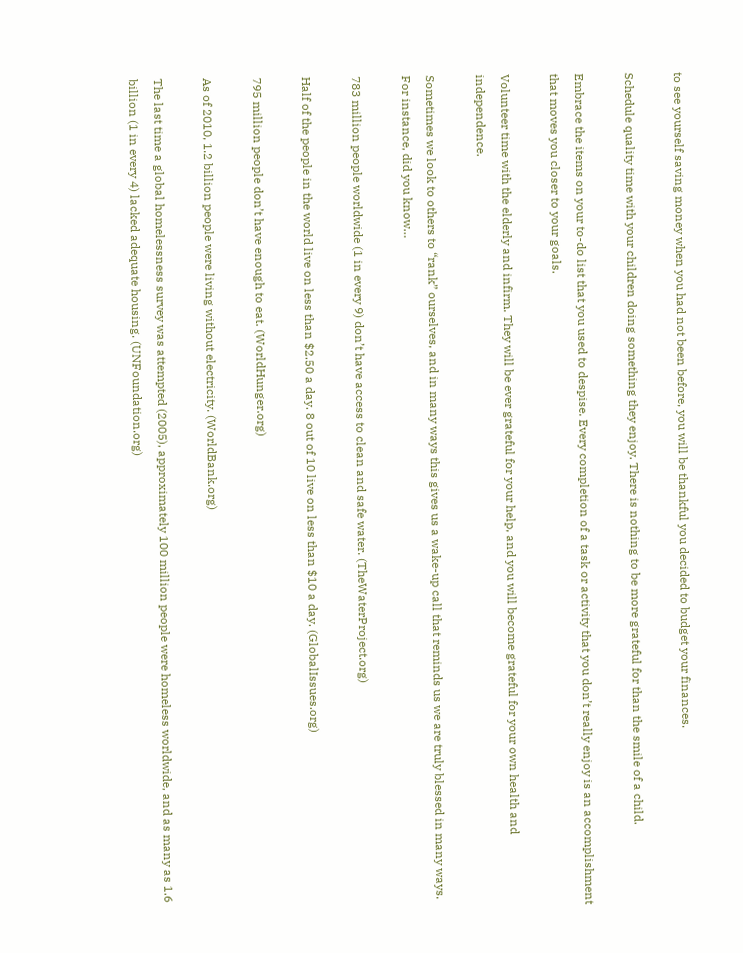to see yourself saving money when you had not been before, you will be thankful you decided to budget your finances.

Schedule quality time with your children doing something they enjoy. There is nothing to be more grateful for than the smile of a child.

Embrace the items on your to-do list that you used to despise. Every completion of a task or activity that you don’t really enjoy is an accomplishment that moves you closer to your goals.

Volunteer time with the elderly and infirm. They will be ever grateful for your help, and you will become grateful for your own health and independence.

Sometimes we look to others to “rank” ourselves, and in many ways this gives us a wake-up call that reminds us we are truly blessed in many ways. For instance, did you know…

783 million people worldwide (1 in every 9) don’t have access to clean and safe water. (TheWaterProject.org)

Half of the people in the world live on less than $2.50 a day. 8 out of 10 live on less than $10 a day. (GlobalIssues.org)

795 million people don’t have enough to eat. (WorldHunger.org)

As of 2010, 1.2 billion people were living without electricity. (WorldBank.org)

The last time a global homelessness survey was attempted (2005), approximately 100 million people were homeless worldwide, and as many as 1.6 billion (1 in every 4) lacked adequate housing. (UNFoundation.org)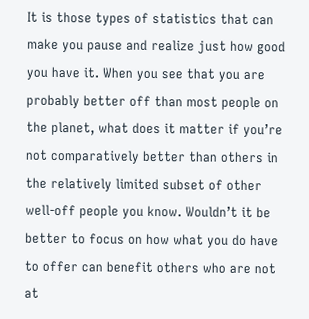It is those types of statistics that can make you pause and realize just how good you have it. When you see that you are probably better off than most people on the planet, what does it matter if you’re not comparatively better than others in the relatively limited subset of other well-off people you know. Wouldn’t it be better to focus on how what you do have to offer can benefit others who are not at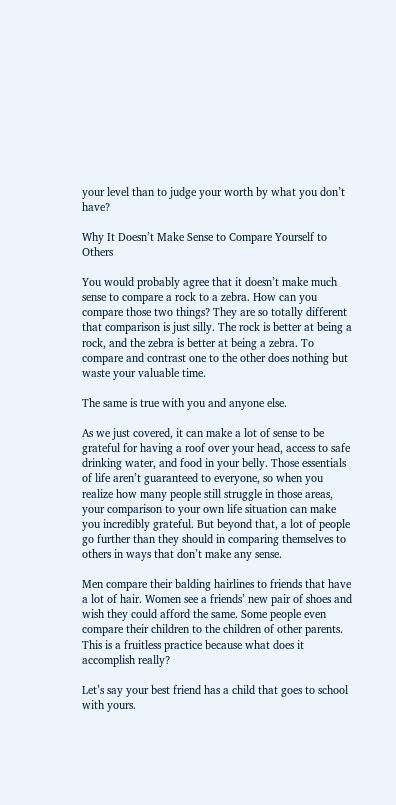your level than to judge your worth by what you don’t have?

Why It Doesn’t Make Sense to Compare Yourself to Others

You would probably agree that it doesn’t make much sense to compare a rock to a zebra. How can you compare those two things? They are so totally different that comparison is just silly. The rock is better at being a rock, and the zebra is better at being a zebra. To compare and contrast one to the other does nothing but waste your valuable time.

The same is true with you and anyone else.

As we just covered, it can make a lot of sense to be grateful for having a roof over your head, access to safe drinking water, and food in your belly. Those essentials of life aren’t guaranteed to everyone, so when you realize how many people still struggle in those areas, your comparison to your own life situation can make you incredibly grateful. But beyond that, a lot of people go further than they should in comparing themselves to others in ways that don’t make any sense.

Men compare their balding hairlines to friends that have a lot of hair. Women see a friends’ new pair of shoes and wish they could afford the same. Some people even compare their children to the children of other parents. This is a fruitless practice because what does it accomplish really?

Let’s say your best friend has a child that goes to school with yours.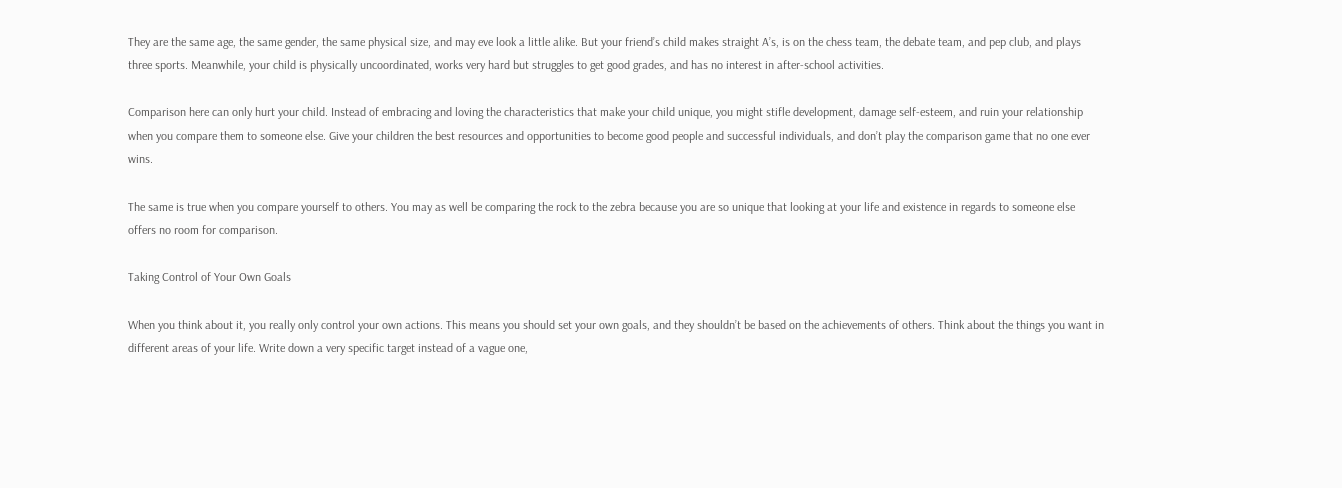They are the same age, the same gender, the same physical size, and may eve look a little alike. But your friend’s child makes straight A’s, is on the chess team, the debate team, and pep club, and plays three sports. Meanwhile, your child is physically uncoordinated, works very hard but struggles to get good grades, and has no interest in after-school activities.

Comparison here can only hurt your child. Instead of embracing and loving the characteristics that make your child unique, you might stifle development, damage self-esteem, and ruin your relationship when you compare them to someone else. Give your children the best resources and opportunities to become good people and successful individuals, and don’t play the comparison game that no one ever wins.

The same is true when you compare yourself to others. You may as well be comparing the rock to the zebra because you are so unique that looking at your life and existence in regards to someone else offers no room for comparison.

Taking Control of Your Own Goals

When you think about it, you really only control your own actions. This means you should set your own goals, and they shouldn’t be based on the achievements of others. Think about the things you want in different areas of your life. Write down a very specific target instead of a vague one,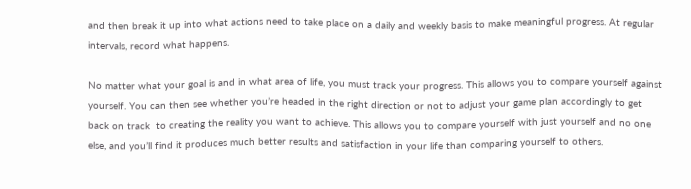and then break it up into what actions need to take place on a daily and weekly basis to make meaningful progress. At regular intervals, record what happens.

No matter what your goal is and in what area of life, you must track your progress. This allows you to compare yourself against yourself. You can then see whether you’re headed in the right direction or not to adjust your game plan accordingly to get back on track  to creating the reality you want to achieve. This allows you to compare yourself with just yourself and no one else, and you’ll find it produces much better results and satisfaction in your life than comparing yourself to others.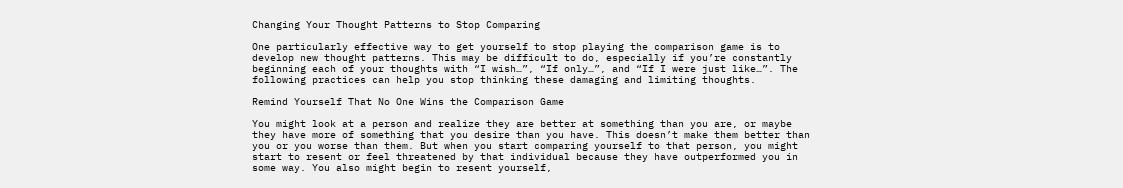Changing Your Thought Patterns to Stop Comparing

One particularly effective way to get yourself to stop playing the comparison game is to develop new thought patterns. This may be difficult to do, especially if you’re constantly beginning each of your thoughts with “I wish…”, “If only…”, and “If I were just like…”. The following practices can help you stop thinking these damaging and limiting thoughts.

Remind Yourself That No One Wins the Comparison Game

You might look at a person and realize they are better at something than you are, or maybe they have more of something that you desire than you have. This doesn’t make them better than you or you worse than them. But when you start comparing yourself to that person, you might start to resent or feel threatened by that individual because they have outperformed you in some way. You also might begin to resent yourself,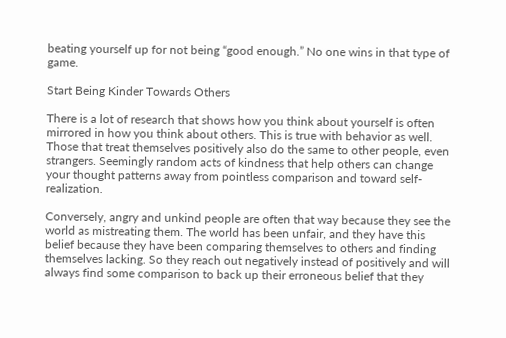beating yourself up for not being “good enough.” No one wins in that type of game.

Start Being Kinder Towards Others

There is a lot of research that shows how you think about yourself is often mirrored in how you think about others. This is true with behavior as well. Those that treat themselves positively also do the same to other people, even strangers. Seemingly random acts of kindness that help others can change your thought patterns away from pointless comparison and toward self-realization.

Conversely, angry and unkind people are often that way because they see the world as mistreating them. The world has been unfair, and they have this belief because they have been comparing themselves to others and finding themselves lacking. So they reach out negatively instead of positively and will always find some comparison to back up their erroneous belief that they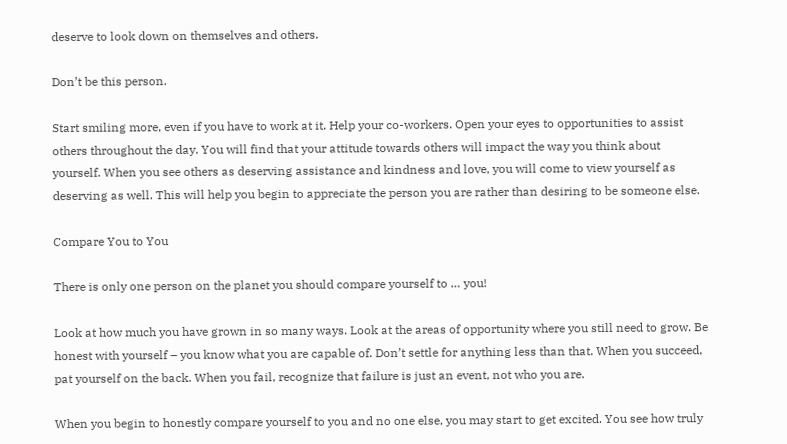deserve to look down on themselves and others.

Don’t be this person.

Start smiling more, even if you have to work at it. Help your co-workers. Open your eyes to opportunities to assist others throughout the day. You will find that your attitude towards others will impact the way you think about yourself. When you see others as deserving assistance and kindness and love, you will come to view yourself as deserving as well. This will help you begin to appreciate the person you are rather than desiring to be someone else.

Compare You to You

There is only one person on the planet you should compare yourself to … you!

Look at how much you have grown in so many ways. Look at the areas of opportunity where you still need to grow. Be honest with yourself – you know what you are capable of. Don’t settle for anything less than that. When you succeed, pat yourself on the back. When you fail, recognize that failure is just an event, not who you are.

When you begin to honestly compare yourself to you and no one else, you may start to get excited. You see how truly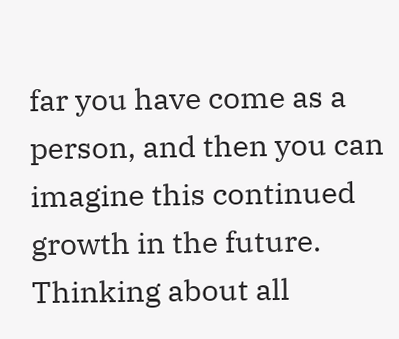far you have come as a person, and then you can imagine this continued growth in the future. Thinking about all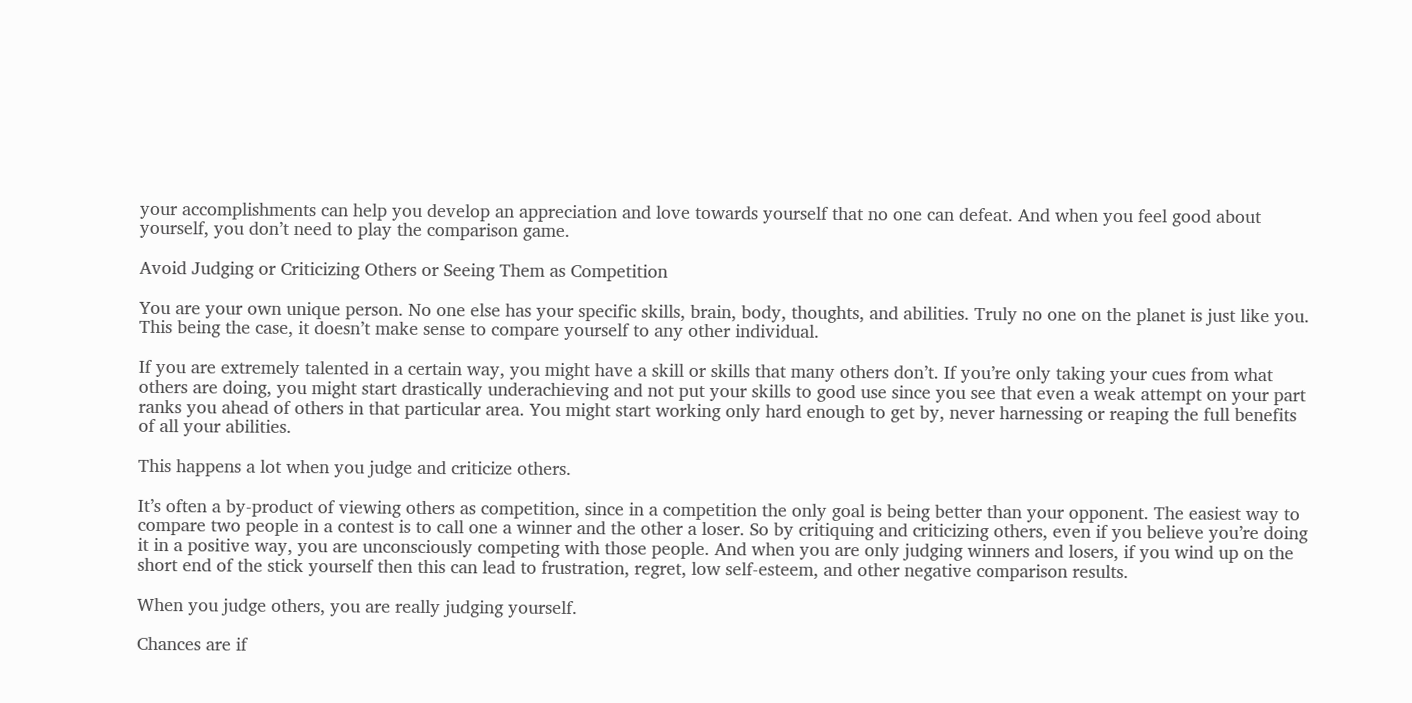your accomplishments can help you develop an appreciation and love towards yourself that no one can defeat. And when you feel good about yourself, you don’t need to play the comparison game.

Avoid Judging or Criticizing Others or Seeing Them as Competition

You are your own unique person. No one else has your specific skills, brain, body, thoughts, and abilities. Truly no one on the planet is just like you. This being the case, it doesn’t make sense to compare yourself to any other individual.

If you are extremely talented in a certain way, you might have a skill or skills that many others don’t. If you’re only taking your cues from what others are doing, you might start drastically underachieving and not put your skills to good use since you see that even a weak attempt on your part ranks you ahead of others in that particular area. You might start working only hard enough to get by, never harnessing or reaping the full benefits of all your abilities.

This happens a lot when you judge and criticize others.

It’s often a by-product of viewing others as competition, since in a competition the only goal is being better than your opponent. The easiest way to compare two people in a contest is to call one a winner and the other a loser. So by critiquing and criticizing others, even if you believe you’re doing it in a positive way, you are unconsciously competing with those people. And when you are only judging winners and losers, if you wind up on the short end of the stick yourself then this can lead to frustration, regret, low self-esteem, and other negative comparison results.

When you judge others, you are really judging yourself.

Chances are if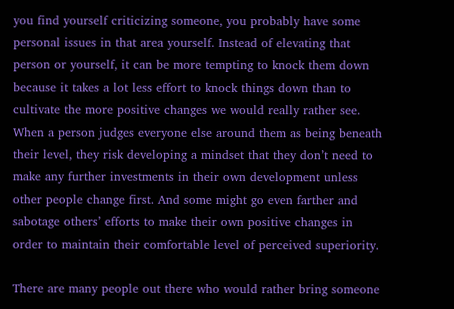you find yourself criticizing someone, you probably have some personal issues in that area yourself. Instead of elevating that person or yourself, it can be more tempting to knock them down because it takes a lot less effort to knock things down than to cultivate the more positive changes we would really rather see. When a person judges everyone else around them as being beneath their level, they risk developing a mindset that they don’t need to make any further investments in their own development unless other people change first. And some might go even farther and sabotage others’ efforts to make their own positive changes in order to maintain their comfortable level of perceived superiority.

There are many people out there who would rather bring someone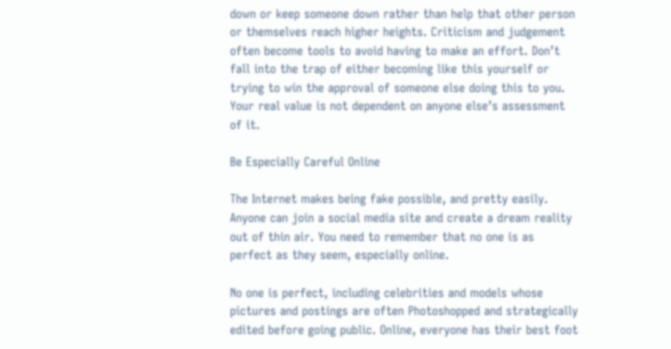down or keep someone down rather than help that other person or themselves reach higher heights. Criticism and judgement often become tools to avoid having to make an effort. Don’t fall into the trap of either becoming like this yourself or trying to win the approval of someone else doing this to you. Your real value is not dependent on anyone else’s assessment of it.

Be Especially Careful Online

The Internet makes being fake possible, and pretty easily. Anyone can join a social media site and create a dream reality out of thin air. You need to remember that no one is as perfect as they seem, especially online.

No one is perfect, including celebrities and models whose pictures and postings are often Photoshopped and strategically edited before going public. Online, everyone has their best foot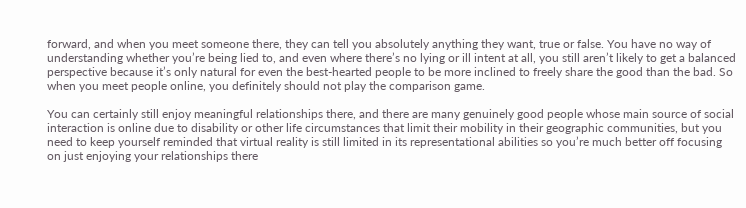forward, and when you meet someone there, they can tell you absolutely anything they want, true or false. You have no way of understanding whether you’re being lied to, and even where there’s no lying or ill intent at all, you still aren’t likely to get a balanced perspective because it’s only natural for even the best-hearted people to be more inclined to freely share the good than the bad. So when you meet people online, you definitely should not play the comparison game.

You can certainly still enjoy meaningful relationships there, and there are many genuinely good people whose main source of social interaction is online due to disability or other life circumstances that limit their mobility in their geographic communities, but you need to keep yourself reminded that virtual reality is still limited in its representational abilities so you’re much better off focusing on just enjoying your relationships there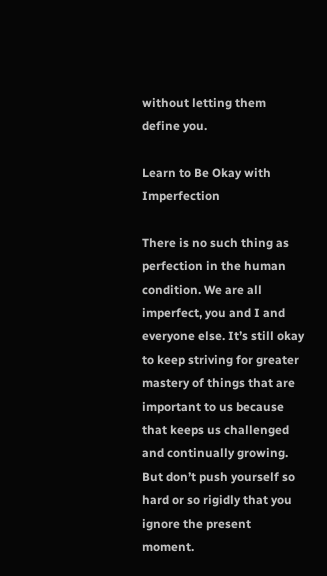without letting them define you.

Learn to Be Okay with Imperfection

There is no such thing as perfection in the human condition. We are all imperfect, you and I and everyone else. It’s still okay to keep striving for greater mastery of things that are important to us because that keeps us challenged and continually growing. But don’t push yourself so hard or so rigidly that you ignore the present moment.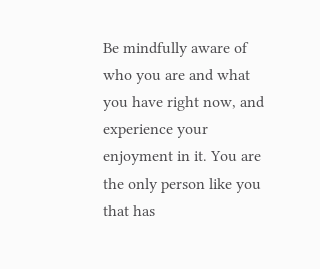Be mindfully aware of who you are and what you have right now, and experience your enjoyment in it. You are the only person like you that has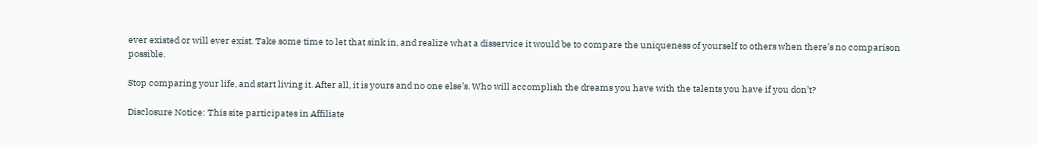ever existed or will ever exist. Take some time to let that sink in, and realize what a disservice it would be to compare the uniqueness of yourself to others when there’s no comparison possible.

Stop comparing your life, and start living it. After all, it is yours and no one else’s. Who will accomplish the dreams you have with the talents you have if you don’t?

Disclosure Notice: This site participates in Affiliate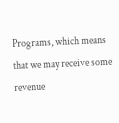Programs, which means that we may receive some revenue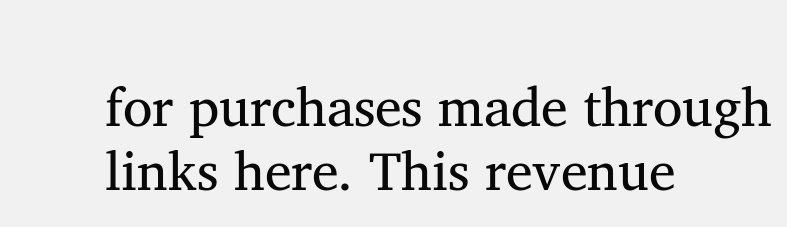for purchases made through links here. This revenue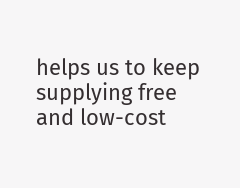helps us to keep supplying free and low-cost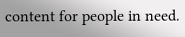content for people in need.